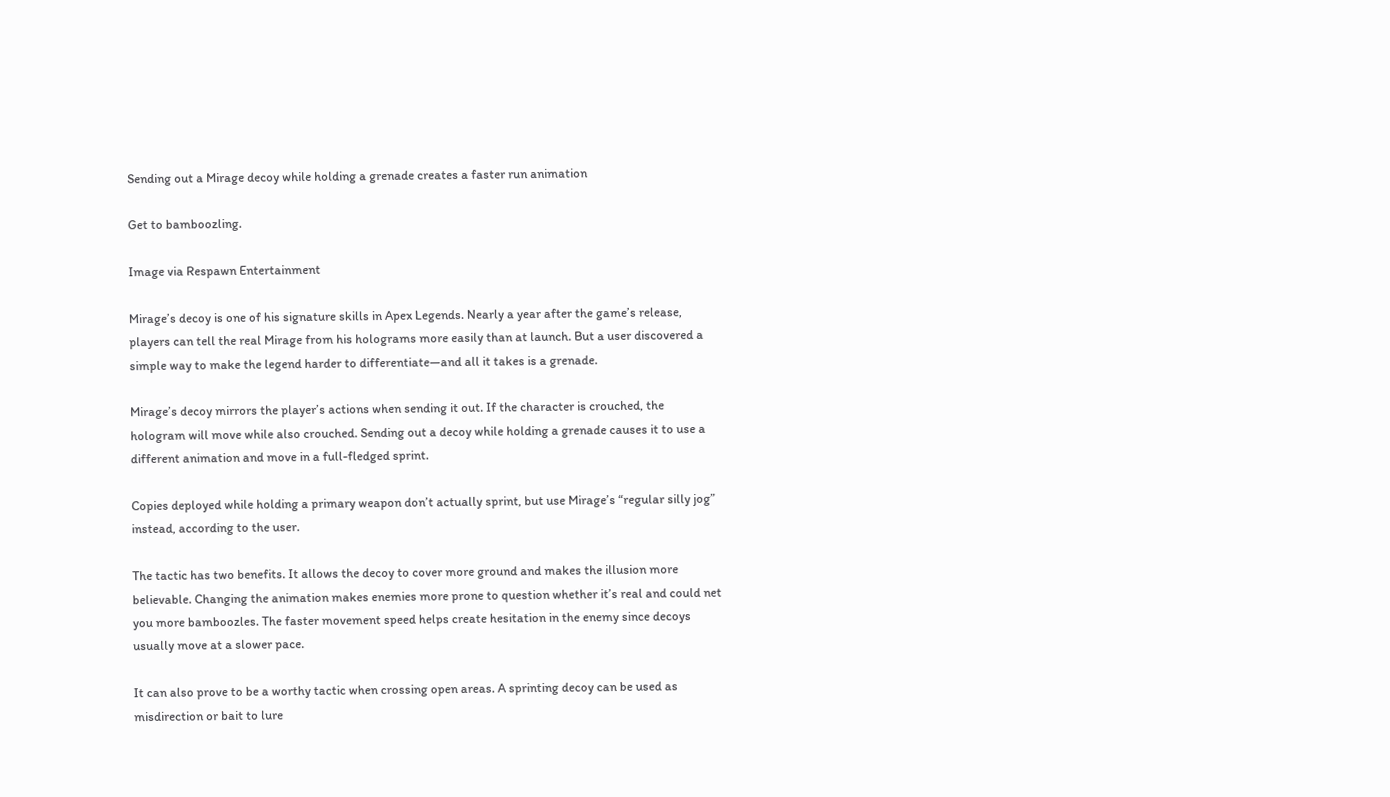Sending out a Mirage decoy while holding a grenade creates a faster run animation

Get to bamboozling.

Image via Respawn Entertainment

Mirage’s decoy is one of his signature skills in Apex Legends. Nearly a year after the game’s release, players can tell the real Mirage from his holograms more easily than at launch. But a user discovered a simple way to make the legend harder to differentiate—and all it takes is a grenade.

Mirage’s decoy mirrors the player’s actions when sending it out. If the character is crouched, the hologram will move while also crouched. Sending out a decoy while holding a grenade causes it to use a different animation and move in a full-fledged sprint.

Copies deployed while holding a primary weapon don’t actually sprint, but use Mirage’s “regular silly jog” instead, according to the user.

The tactic has two benefits. It allows the decoy to cover more ground and makes the illusion more believable. Changing the animation makes enemies more prone to question whether it’s real and could net you more bamboozles. The faster movement speed helps create hesitation in the enemy since decoys usually move at a slower pace.

It can also prove to be a worthy tactic when crossing open areas. A sprinting decoy can be used as misdirection or bait to lure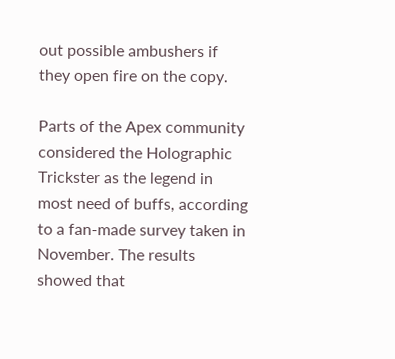out possible ambushers if they open fire on the copy.

Parts of the Apex community considered the Holographic Trickster as the legend in most need of buffs, according to a fan-made survey taken in November. The results showed that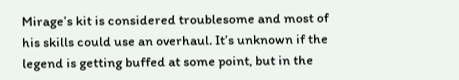Mirage’s kit is considered troublesome and most of his skills could use an overhaul. It’s unknown if the legend is getting buffed at some point, but in the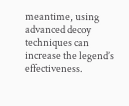meantime, using advanced decoy techniques can increase the legend’s effectiveness.